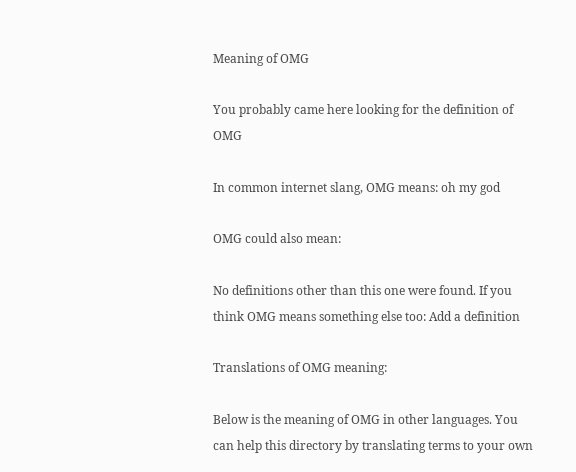Meaning of OMG

You probably came here looking for the definition of OMG

In common internet slang, OMG means: oh my god

OMG could also mean:

No definitions other than this one were found. If you think OMG means something else too: Add a definition

Translations of OMG meaning:

Below is the meaning of OMG in other languages. You can help this directory by translating terms to your own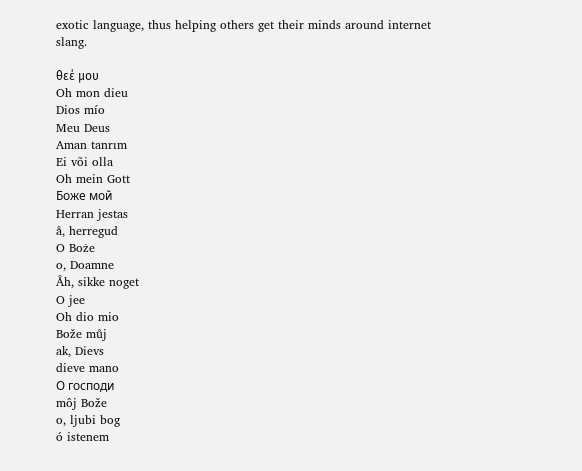exotic language, thus helping others get their minds around internet slang.

θεέ μου
Oh mon dieu
Dios mío
Meu Deus
Aman tanrım
Ei või olla
Oh mein Gott
Боже мой
Herran jestas
å, herregud
O Boże
o, Doamne
Åh, sikke noget
O jee
Oh dio mio
Bože můj
ak, Dievs
dieve mano
О господи
môj Bože
o, ljubi bog
ó istenem